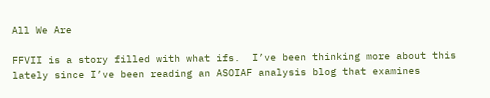All We Are

FFVII is a story filled with what ifs.  I’ve been thinking more about this lately since I’ve been reading an ASOIAF analysis blog that examines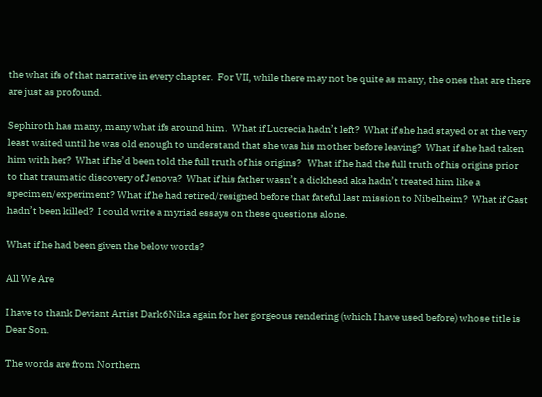the what ifs of that narrative in every chapter.  For VII, while there may not be quite as many, the ones that are there are just as profound.

Sephiroth has many, many what ifs around him.  What if Lucrecia hadn’t left?  What if she had stayed or at the very least waited until he was old enough to understand that she was his mother before leaving?  What if she had taken him with her?  What if he’d been told the full truth of his origins?   What if he had the full truth of his origins prior to that traumatic discovery of Jenova?  What if his father wasn’t a dickhead aka hadn’t treated him like a specimen/experiment? What if he had retired/resigned before that fateful last mission to Nibelheim?  What if Gast hadn’t been killed?  I could write a myriad essays on these questions alone.

What if he had been given the below words?

All We Are

I have to thank Deviant Artist Dark6Nika again for her gorgeous rendering (which I have used before) whose title is Dear Son.

The words are from Northern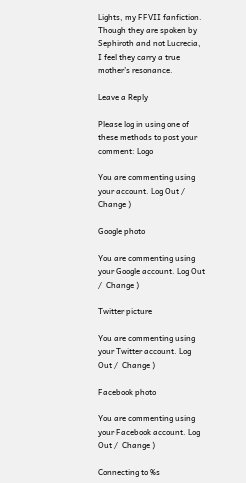Lights, my FFVII fanfiction.  Though they are spoken by Sephiroth and not Lucrecia, I feel they carry a true mother’s resonance.

Leave a Reply

Please log in using one of these methods to post your comment: Logo

You are commenting using your account. Log Out /  Change )

Google photo

You are commenting using your Google account. Log Out /  Change )

Twitter picture

You are commenting using your Twitter account. Log Out /  Change )

Facebook photo

You are commenting using your Facebook account. Log Out /  Change )

Connecting to %s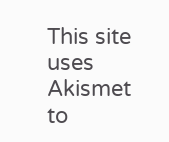This site uses Akismet to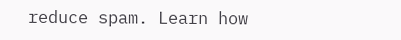reduce spam. Learn how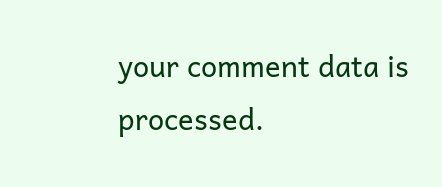your comment data is processed.